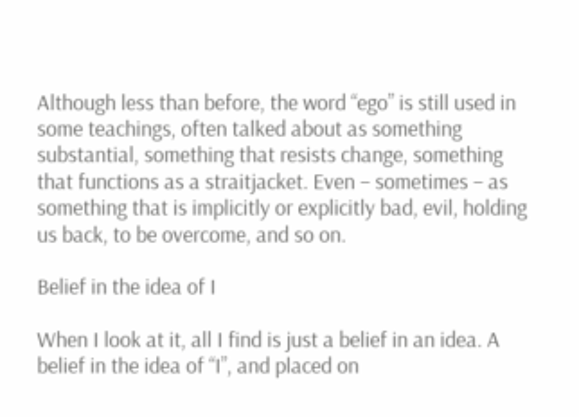Although less than before, the word “ego” is still used in some teachings, often talked about as something substantial, something that resists change, something that functions as a straitjacket. Even – sometimes – as something that is implicitly or explicitly bad, evil, holding us back, to be overcome, and so on.

Belief in the idea of I

When I look at it, all I find is just a belief in an idea. A belief in the idea of “I”, and placed on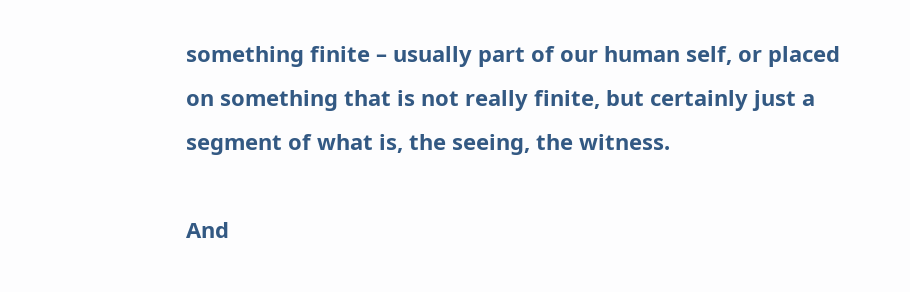something finite – usually part of our human self, or placed on something that is not really finite, but certainly just a segment of what is, the seeing, the witness.

And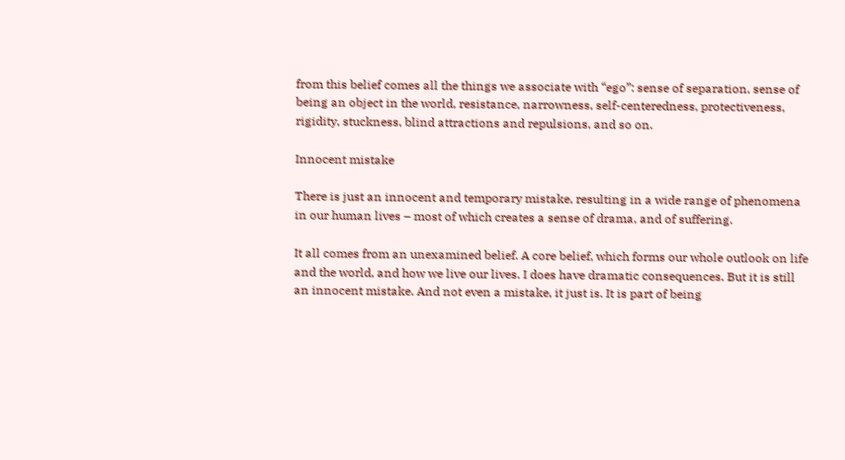from this belief comes all the things we associate with “ego”: sense of separation, sense of being an object in the world, resistance, narrowness, self-centeredness, protectiveness, rigidity, stuckness, blind attractions and repulsions, and so on.

Innocent mistake

There is just an innocent and temporary mistake, resulting in a wide range of phenomena in our human lives – most of which creates a sense of drama, and of suffering.

It all comes from an unexamined belief. A core belief, which forms our whole outlook on life and the world, and how we live our lives. I does have dramatic consequences. But it is still an innocent mistake. And not even a mistake, it just is. It is part of being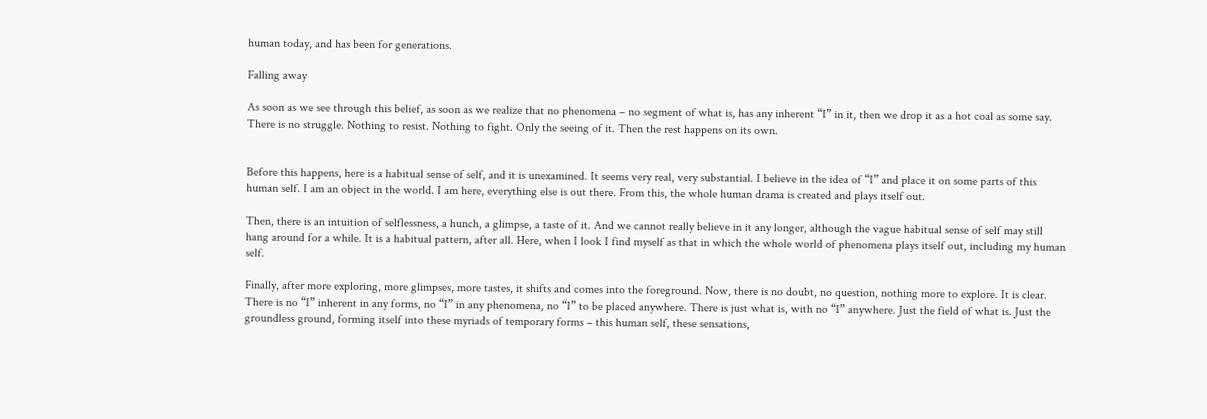human today, and has been for generations.

Falling away

As soon as we see through this belief, as soon as we realize that no phenomena – no segment of what is, has any inherent “I” in it, then we drop it as a hot coal as some say. There is no struggle. Nothing to resist. Nothing to fight. Only the seeing of it. Then the rest happens on its own.


Before this happens, here is a habitual sense of self, and it is unexamined. It seems very real, very substantial. I believe in the idea of “I” and place it on some parts of this human self. I am an object in the world. I am here, everything else is out there. From this, the whole human drama is created and plays itself out.

Then, there is an intuition of selflessness, a hunch, a glimpse, a taste of it. And we cannot really believe in it any longer, although the vague habitual sense of self may still hang around for a while. It is a habitual pattern, after all. Here, when I look I find myself as that in which the whole world of phenomena plays itself out, including my human self.

Finally, after more exploring, more glimpses, more tastes, it shifts and comes into the foreground. Now, there is no doubt, no question, nothing more to explore. It is clear. There is no “I” inherent in any forms, no “I” in any phenomena, no “I” to be placed anywhere. There is just what is, with no “I” anywhere. Just the field of what is. Just the groundless ground, forming itself into these myriads of temporary forms – this human self, these sensations,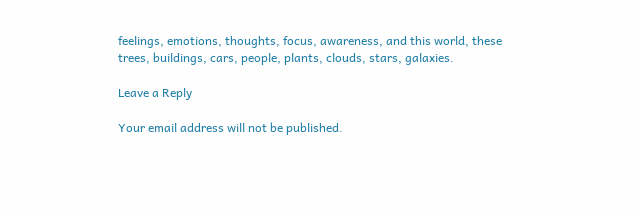feelings, emotions, thoughts, focus, awareness, and this world, these trees, buildings, cars, people, plants, clouds, stars, galaxies.

Leave a Reply

Your email address will not be published.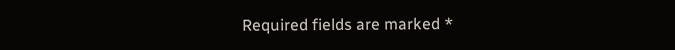Required fields are marked *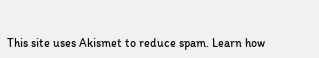This site uses Akismet to reduce spam. Learn how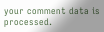your comment data is processed.